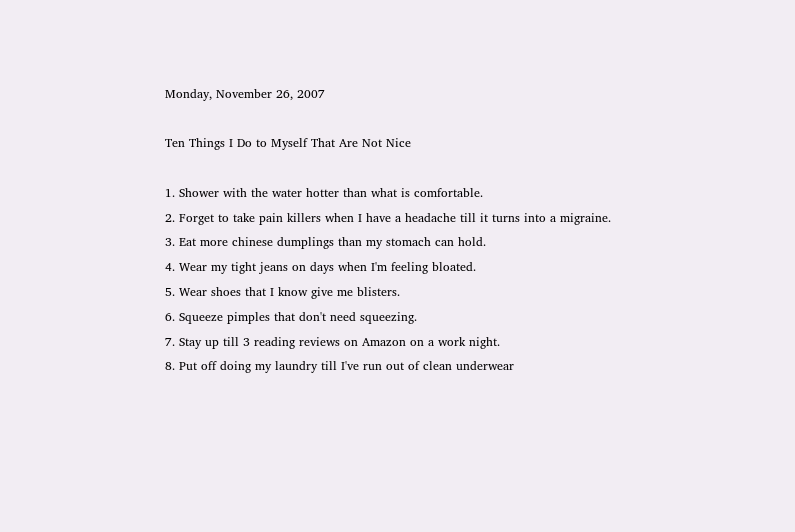Monday, November 26, 2007

Ten Things I Do to Myself That Are Not Nice

1. Shower with the water hotter than what is comfortable.
2. Forget to take pain killers when I have a headache till it turns into a migraine.
3. Eat more chinese dumplings than my stomach can hold.
4. Wear my tight jeans on days when I'm feeling bloated.
5. Wear shoes that I know give me blisters.
6. Squeeze pimples that don't need squeezing.
7. Stay up till 3 reading reviews on Amazon on a work night.
8. Put off doing my laundry till I've run out of clean underwear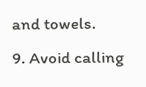and towels.
9. Avoid calling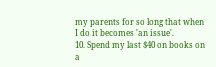my parents for so long that when I do it becomes 'an issue'.
10. Spend my last $40 on books on a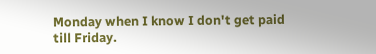Monday when I know I don't get paid till Friday.